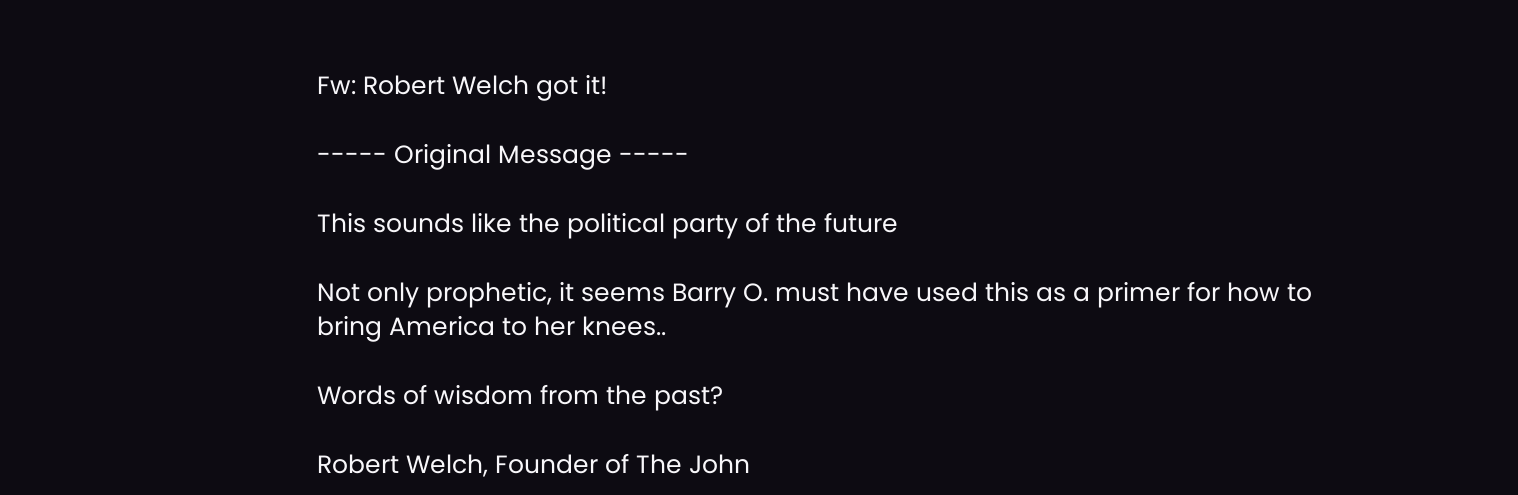Fw: Robert Welch got it!

----- Original Message -----

This sounds like the political party of the future

Not only prophetic, it seems Barry O. must have used this as a primer for how to bring America to her knees..

Words of wisdom from the past?

Robert Welch, Founder of The John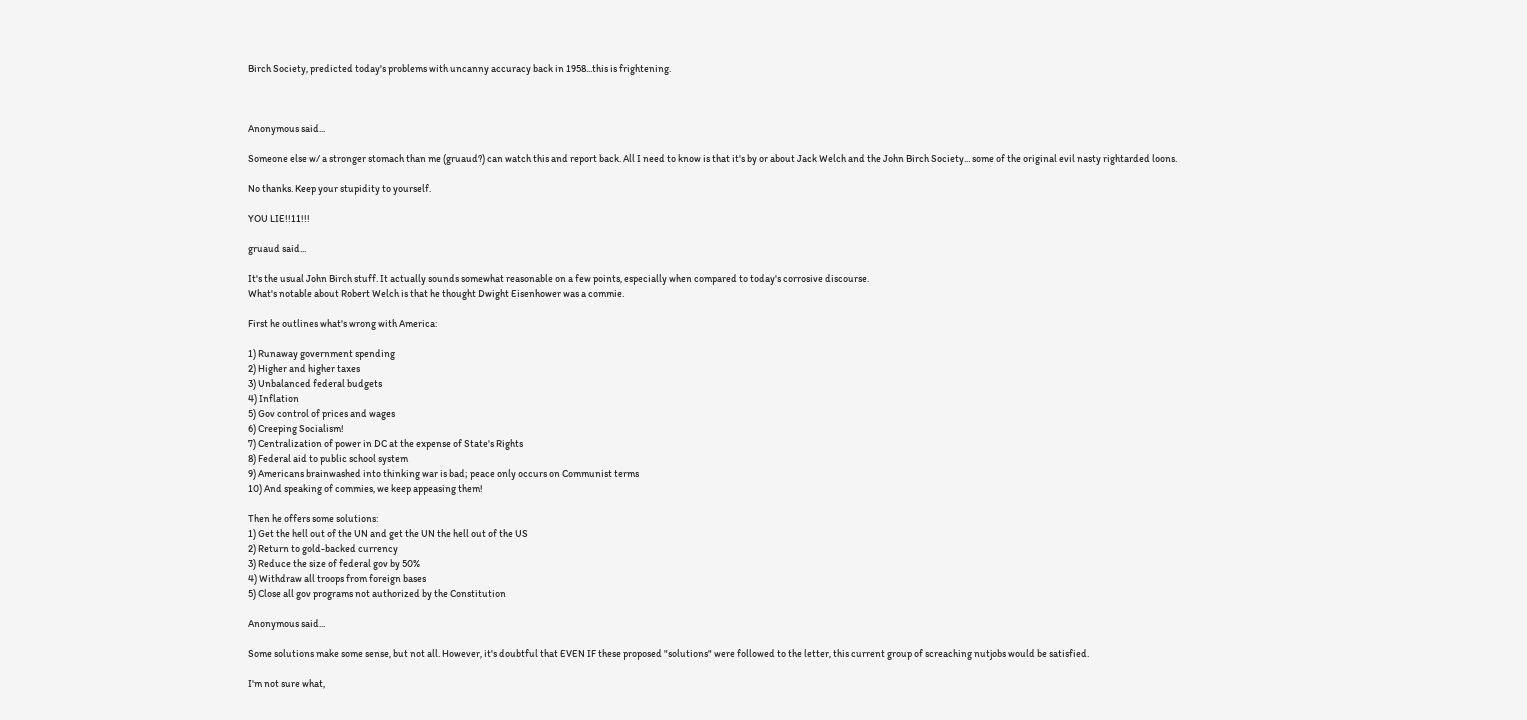Birch Society, predicted today's problems with uncanny accuracy back in 1958...this is frightening.



Anonymous said...

Someone else w/ a stronger stomach than me (gruaud?) can watch this and report back. All I need to know is that it's by or about Jack Welch and the John Birch Society... some of the original evil nasty rightarded loons.

No thanks. Keep your stupidity to yourself.

YOU LIE!!11!!!

gruaud said...

It's the usual John Birch stuff. It actually sounds somewhat reasonable on a few points, especially when compared to today's corrosive discourse.
What's notable about Robert Welch is that he thought Dwight Eisenhower was a commie.

First he outlines what's wrong with America:

1) Runaway government spending
2) Higher and higher taxes
3) Unbalanced federal budgets
4) Inflation
5) Gov control of prices and wages
6) Creeping Socialism!
7) Centralization of power in DC at the expense of State's Rights
8) Federal aid to public school system
9) Americans brainwashed into thinking war is bad; peace only occurs on Communist terms
10) And speaking of commies, we keep appeasing them!

Then he offers some solutions:
1) Get the hell out of the UN and get the UN the hell out of the US
2) Return to gold-backed currency
3) Reduce the size of federal gov by 50%
4) Withdraw all troops from foreign bases
5) Close all gov programs not authorized by the Constitution

Anonymous said...

Some solutions make some sense, but not all. However, it's doubtful that EVEN IF these proposed "solutions" were followed to the letter, this current group of screaching nutjobs would be satisfied.

I'm not sure what,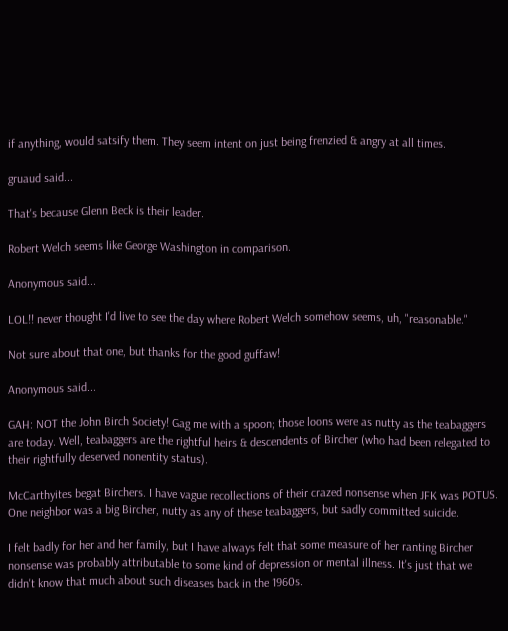if anything, would satsify them. They seem intent on just being frenzied & angry at all times.

gruaud said...

That's because Glenn Beck is their leader.

Robert Welch seems like George Washington in comparison.

Anonymous said...

LOL!! never thought I'd live to see the day where Robert Welch somehow seems, uh, "reasonable."

Not sure about that one, but thanks for the good guffaw!

Anonymous said...

GAH: NOT the John Birch Society! Gag me with a spoon; those loons were as nutty as the teabaggers are today. Well, teabaggers are the rightful heirs & descendents of Bircher (who had been relegated to their rightfully deserved nonentity status).

McCarthyites begat Birchers. I have vague recollections of their crazed nonsense when JFK was POTUS. One neighbor was a big Bircher, nutty as any of these teabaggers, but sadly committed suicide.

I felt badly for her and her family, but I have always felt that some measure of her ranting Bircher nonsense was probably attributable to some kind of depression or mental illness. It's just that we didn't know that much about such diseases back in the 1960s.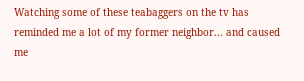Watching some of these teabaggers on the tv has reminded me a lot of my former neighbor... and caused me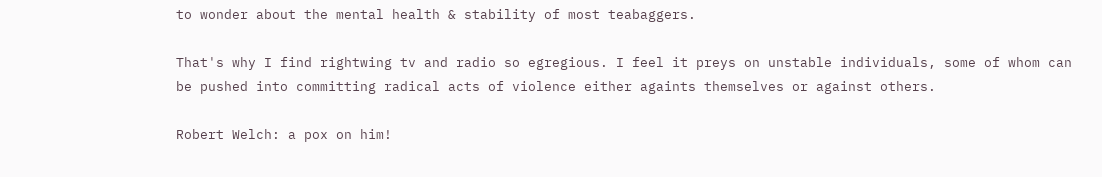to wonder about the mental health & stability of most teabaggers.

That's why I find rightwing tv and radio so egregious. I feel it preys on unstable individuals, some of whom can be pushed into committing radical acts of violence either againts themselves or against others.

Robert Welch: a pox on him!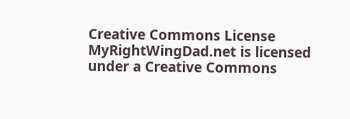Creative Commons License
MyRightWingDad.net is licensed under a Creative Commons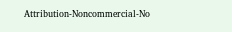Attribution-Noncommercial-No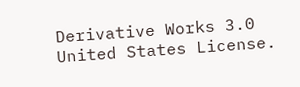Derivative Works 3.0 United States License.